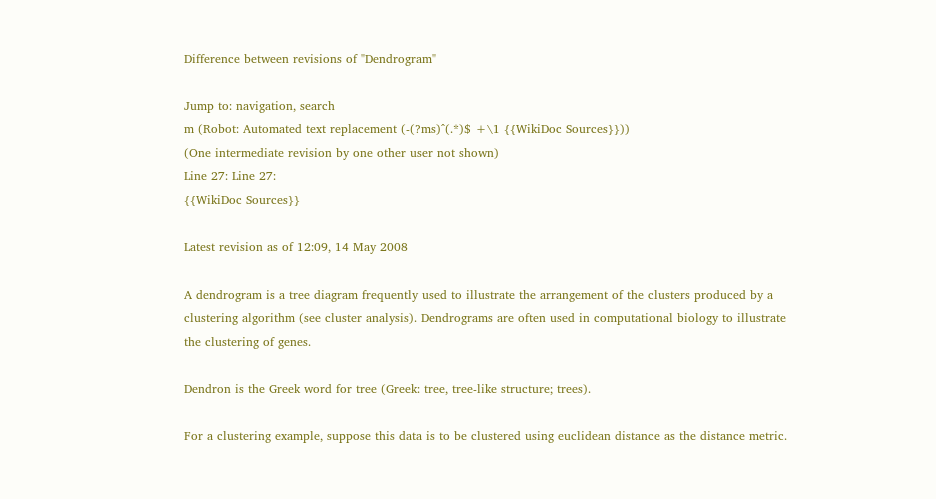Difference between revisions of "Dendrogram"

Jump to: navigation, search
m (Robot: Automated text replacement (-(?ms)^(.*)$ +\1 {{WikiDoc Sources}}))
(One intermediate revision by one other user not shown)
Line 27: Line 27:
{{WikiDoc Sources}}

Latest revision as of 12:09, 14 May 2008

A dendrogram is a tree diagram frequently used to illustrate the arrangement of the clusters produced by a clustering algorithm (see cluster analysis). Dendrograms are often used in computational biology to illustrate the clustering of genes.

Dendron is the Greek word for tree (Greek: tree, tree-like structure; trees).

For a clustering example, suppose this data is to be clustered using euclidean distance as the distance metric.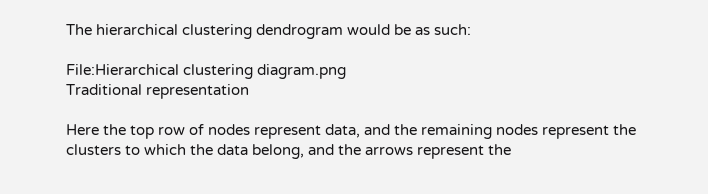The hierarchical clustering dendrogram would be as such:

File:Hierarchical clustering diagram.png
Traditional representation

Here the top row of nodes represent data, and the remaining nodes represent the clusters to which the data belong, and the arrows represent the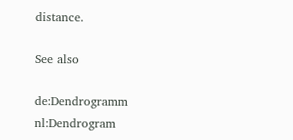distance.

See also

de:Dendrogramm nl:Dendrogram